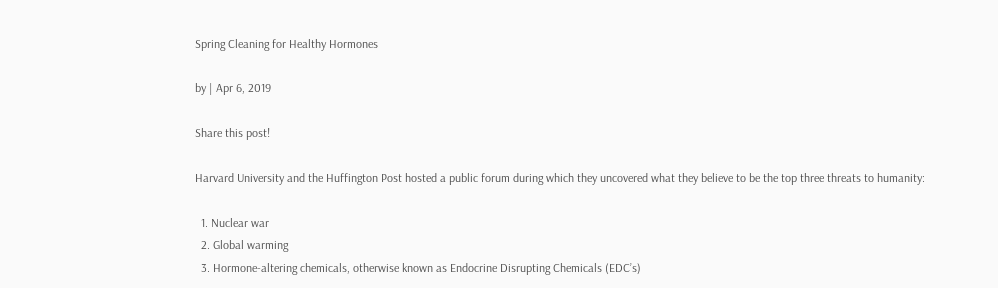Spring Cleaning for Healthy Hormones

by | Apr 6, 2019

Share this post!

Harvard University and the Huffington Post hosted a public forum during which they uncovered what they believe to be the top three threats to humanity:

  1. Nuclear war
  2. Global warming
  3. Hormone-altering chemicals, otherwise known as Endocrine Disrupting Chemicals (EDC’s)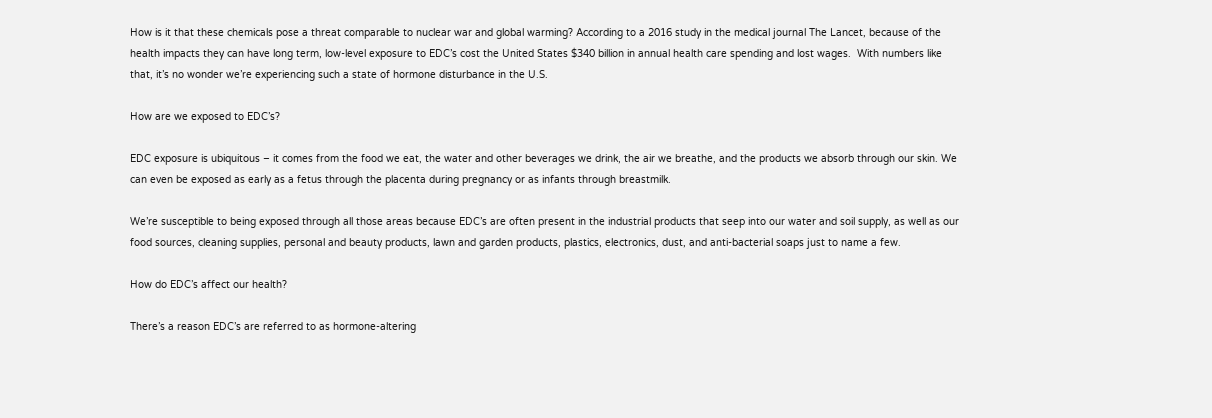How is it that these chemicals pose a threat comparable to nuclear war and global warming? According to a 2016 study in the medical journal The Lancet, because of the health impacts they can have long term, low-level exposure to EDC’s cost the United States $340 billion in annual health care spending and lost wages.  With numbers like that, it’s no wonder we’re experiencing such a state of hormone disturbance in the U.S.

How are we exposed to EDC’s?

EDC exposure is ubiquitous – it comes from the food we eat, the water and other beverages we drink, the air we breathe, and the products we absorb through our skin. We can even be exposed as early as a fetus through the placenta during pregnancy or as infants through breastmilk.

We’re susceptible to being exposed through all those areas because EDC’s are often present in the industrial products that seep into our water and soil supply, as well as our food sources, cleaning supplies, personal and beauty products, lawn and garden products, plastics, electronics, dust, and anti-bacterial soaps just to name a few.

How do EDC’s affect our health?

There’s a reason EDC’s are referred to as hormone-altering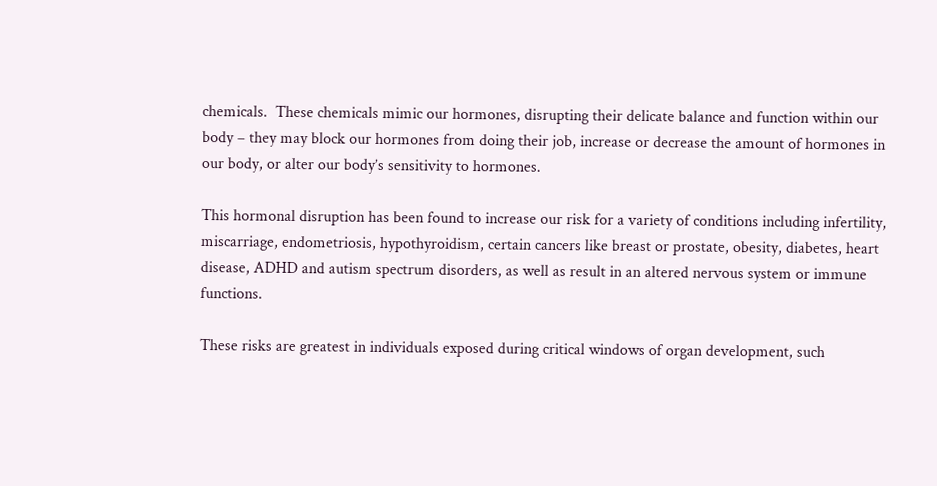chemicals.  These chemicals mimic our hormones, disrupting their delicate balance and function within our body – they may block our hormones from doing their job, increase or decrease the amount of hormones in our body, or alter our body’s sensitivity to hormones.

This hormonal disruption has been found to increase our risk for a variety of conditions including infertility, miscarriage, endometriosis, hypothyroidism, certain cancers like breast or prostate, obesity, diabetes, heart disease, ADHD and autism spectrum disorders, as well as result in an altered nervous system or immune functions.

These risks are greatest in individuals exposed during critical windows of organ development, such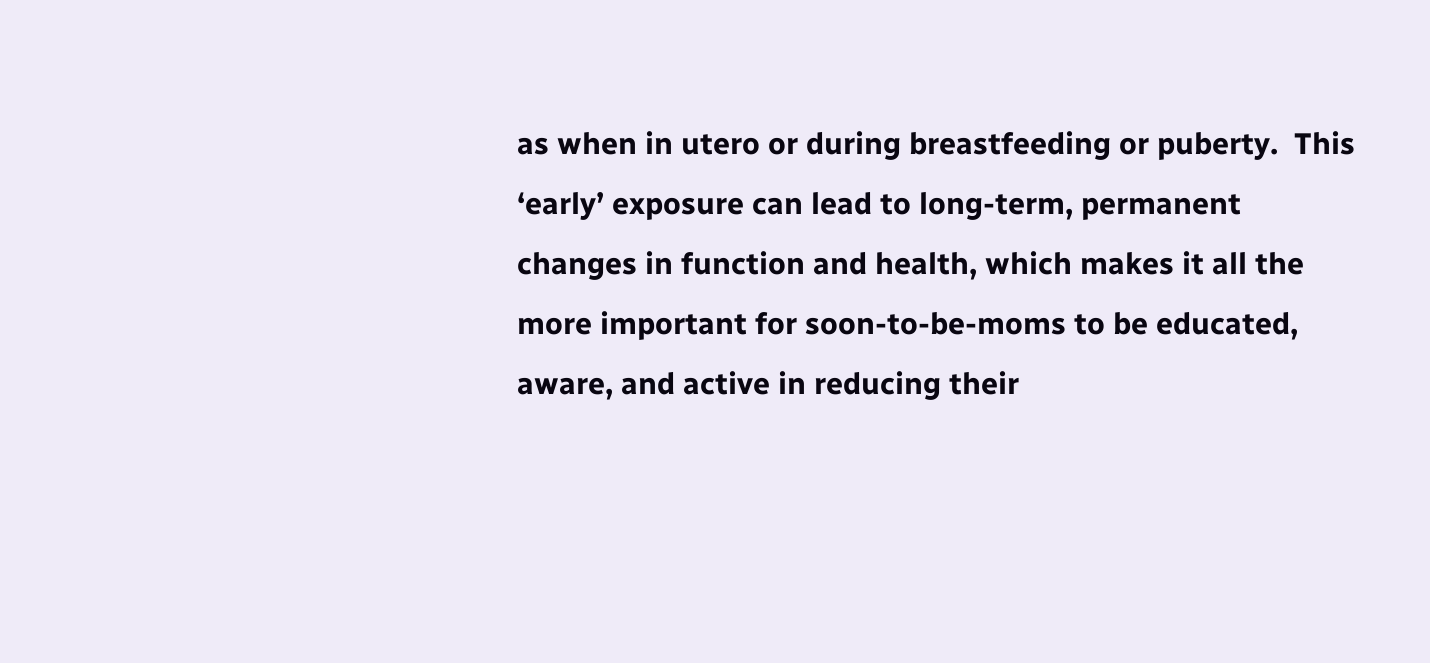as when in utero or during breastfeeding or puberty.  This ‘early’ exposure can lead to long-term, permanent changes in function and health, which makes it all the more important for soon-to-be-moms to be educated, aware, and active in reducing their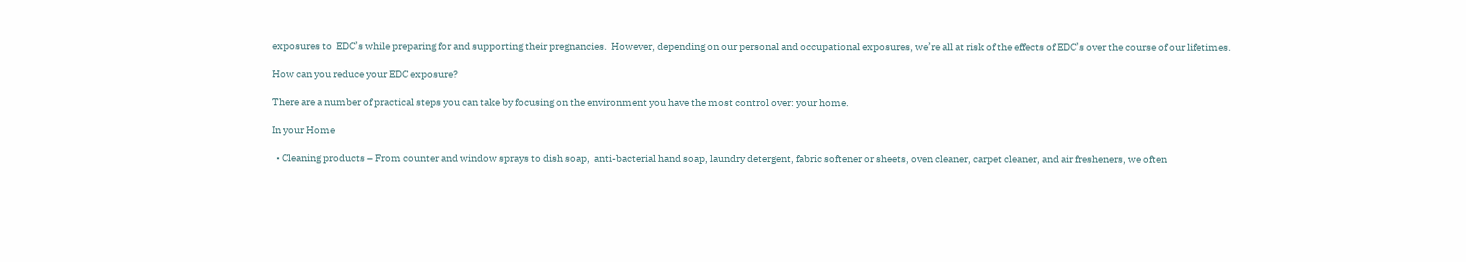exposures to  EDC’s while preparing for and supporting their pregnancies.  However, depending on our personal and occupational exposures, we’re all at risk of the effects of EDC’s over the course of our lifetimes.

How can you reduce your EDC exposure?

There are a number of practical steps you can take by focusing on the environment you have the most control over: your home.

In your Home

  • Cleaning products – From counter and window sprays to dish soap,  anti-bacterial hand soap, laundry detergent, fabric softener or sheets, oven cleaner, carpet cleaner, and air fresheners, we often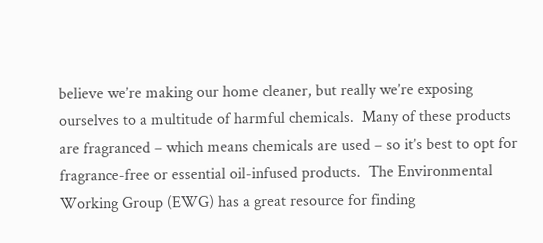believe we’re making our home cleaner, but really we’re exposing ourselves to a multitude of harmful chemicals.  Many of these products are fragranced – which means chemicals are used – so it’s best to opt for fragrance-free or essential oil-infused products.  The Environmental Working Group (EWG) has a great resource for finding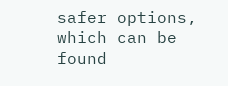safer options, which can be found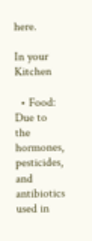here.

In your Kitchen

  • Food: Due to the hormones, pesticides, and antibiotics used in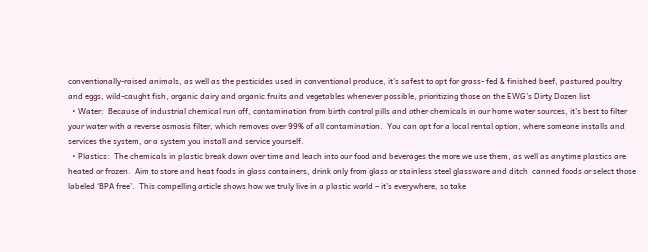conventionally-raised animals, as well as the pesticides used in conventional produce, it’s safest to opt for grass- fed & finished beef, pastured poultry and eggs, wild-caught fish, organic dairy and organic fruits and vegetables whenever possible, prioritizing those on the EWG’s Dirty Dozen list
  • Water:  Because of industrial chemical run off, contamination from birth control pills and other chemicals in our home water sources, it’s best to filter your water with a reverse osmosis filter, which removes over 99% of all contamination.  You can opt for a local rental option, where someone installs and services the system, or a system you install and service yourself.
  • Plastics:  The chemicals in plastic break down over time and leach into our food and beverages the more we use them, as well as anytime plastics are heated or frozen.  Aim to store and heat foods in glass containers, drink only from glass or stainless steel glassware and ditch  canned foods or select those labeled ‘BPA free’.  This compelling article shows how we truly live in a plastic world – it’s everywhere, so take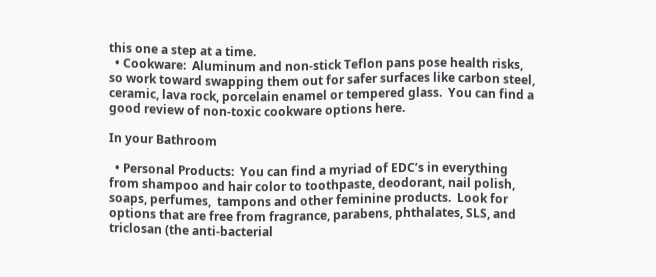this one a step at a time.
  • Cookware:  Aluminum and non-stick Teflon pans pose health risks, so work toward swapping them out for safer surfaces like carbon steel, ceramic, lava rock, porcelain enamel or tempered glass.  You can find a good review of non-toxic cookware options here.

In your Bathroom

  • Personal Products:  You can find a myriad of EDC’s in everything from shampoo and hair color to toothpaste, deodorant, nail polish, soaps, perfumes,  tampons and other feminine products.  Look for options that are free from fragrance, parabens, phthalates, SLS, and triclosan (the anti-bacterial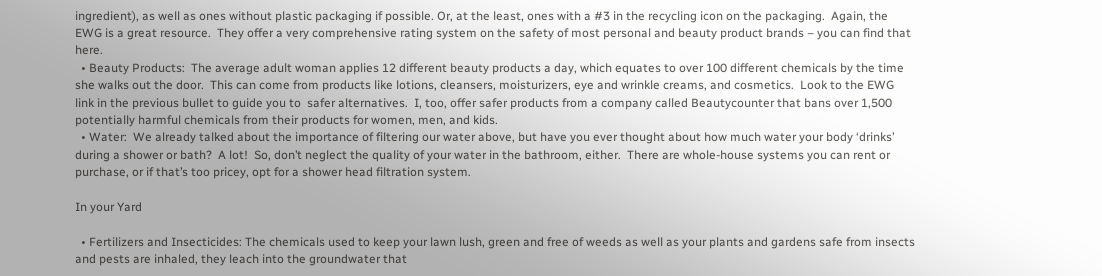ingredient), as well as ones without plastic packaging if possible. Or, at the least, ones with a #3 in the recycling icon on the packaging.  Again, the EWG is a great resource.  They offer a very comprehensive rating system on the safety of most personal and beauty product brands – you can find that here.
  • Beauty Products:  The average adult woman applies 12 different beauty products a day, which equates to over 100 different chemicals by the time she walks out the door.  This can come from products like lotions, cleansers, moisturizers, eye and wrinkle creams, and cosmetics.  Look to the EWG link in the previous bullet to guide you to  safer alternatives.  I, too, offer safer products from a company called Beautycounter that bans over 1,500 potentially harmful chemicals from their products for women, men, and kids.
  • Water:  We already talked about the importance of filtering our water above, but have you ever thought about how much water your body ‘drinks’ during a shower or bath?  A lot!  So, don’t neglect the quality of your water in the bathroom, either.  There are whole-house systems you can rent or purchase, or if that’s too pricey, opt for a shower head filtration system.

In your Yard

  • Fertilizers and Insecticides: The chemicals used to keep your lawn lush, green and free of weeds as well as your plants and gardens safe from insects and pests are inhaled, they leach into the groundwater that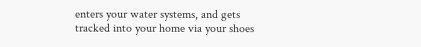enters your water systems, and gets tracked into your home via your shoes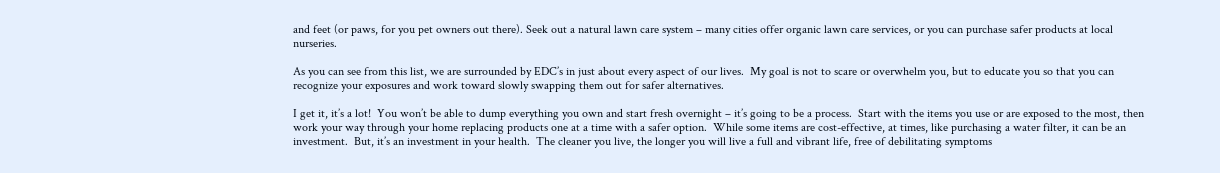and feet (or paws, for you pet owners out there). Seek out a natural lawn care system – many cities offer organic lawn care services, or you can purchase safer products at local nurseries.

As you can see from this list, we are surrounded by EDC’s in just about every aspect of our lives.  My goal is not to scare or overwhelm you, but to educate you so that you can recognize your exposures and work toward slowly swapping them out for safer alternatives.

I get it, it’s a lot!  You won’t be able to dump everything you own and start fresh overnight – it’s going to be a process.  Start with the items you use or are exposed to the most, then work your way through your home replacing products one at a time with a safer option.  While some items are cost-effective, at times, like purchasing a water filter, it can be an investment.  But, it’s an investment in your health.  The cleaner you live, the longer you will live a full and vibrant life, free of debilitating symptoms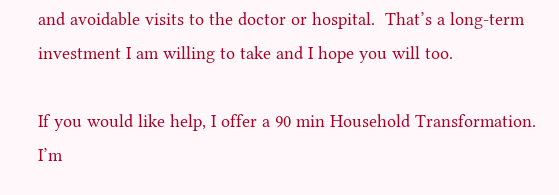and avoidable visits to the doctor or hospital.  That’s a long-term investment I am willing to take and I hope you will too.

If you would like help, I offer a 90 min Household Transformation.  I’m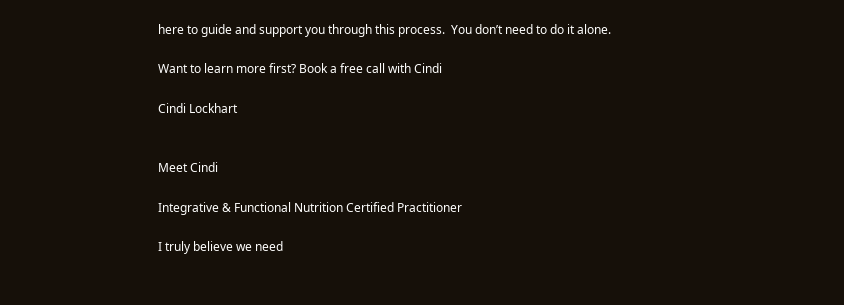here to guide and support you through this process.  You don’t need to do it alone.

Want to learn more first? Book a free call with Cindi

Cindi Lockhart


Meet Cindi

Integrative & Functional Nutrition Certified Practitioner

I truly believe we need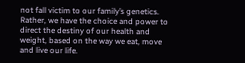not fall victim to our family’s genetics. Rather, we have the choice and power to direct the destiny of our health and weight, based on the way we eat, move and live our life.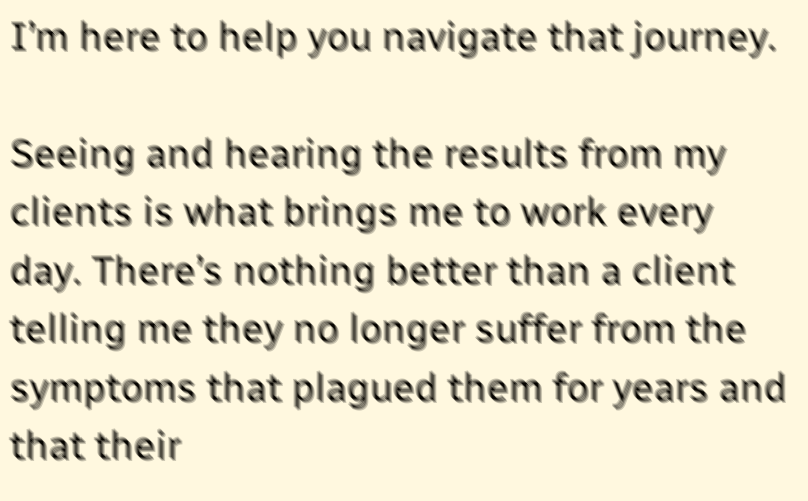I’m here to help you navigate that journey.

Seeing and hearing the results from my clients is what brings me to work every day. There’s nothing better than a client telling me they no longer suffer from the symptoms that plagued them for years and that their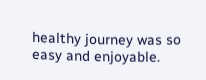healthy journey was so easy and enjoyable.